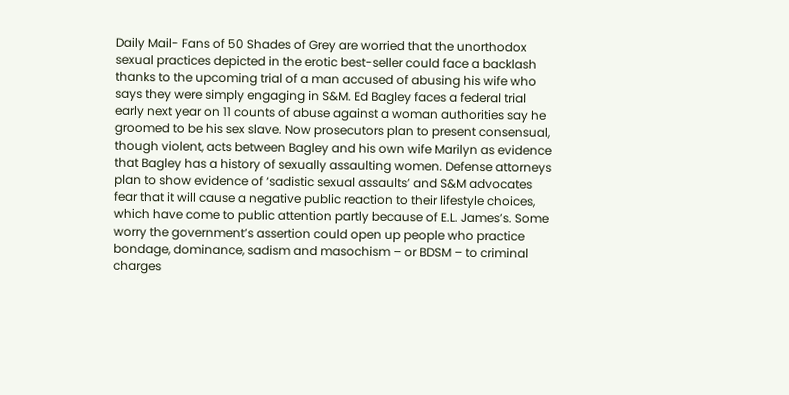Daily Mail- Fans of 50 Shades of Grey are worried that the unorthodox sexual practices depicted in the erotic best-seller could face a backlash thanks to the upcoming trial of a man accused of abusing his wife who says they were simply engaging in S&M. Ed Bagley faces a federal trial early next year on 11 counts of abuse against a woman authorities say he groomed to be his sex slave. Now prosecutors plan to present consensual, though violent, acts between Bagley and his own wife Marilyn as evidence that Bagley has a history of sexually assaulting women. Defense attorneys plan to show evidence of ‘sadistic sexual assaults’ and S&M advocates fear that it will cause a negative public reaction to their lifestyle choices, which have come to public attention partly because of E.L. James’s. Some worry the government’s assertion could open up people who practice bondage, dominance, sadism and masochism – or BDSM – to criminal charges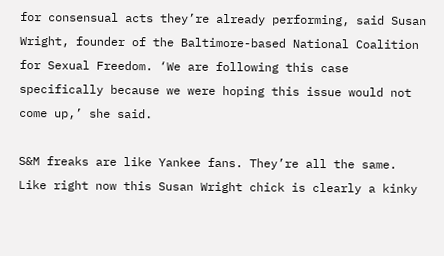for consensual acts they’re already performing, said Susan Wright, founder of the Baltimore-based National Coalition for Sexual Freedom. ‘We are following this case specifically because we were hoping this issue would not come up,’ she said.

S&M freaks are like Yankee fans. They’re all the same. Like right now this Susan Wright chick is clearly a kinky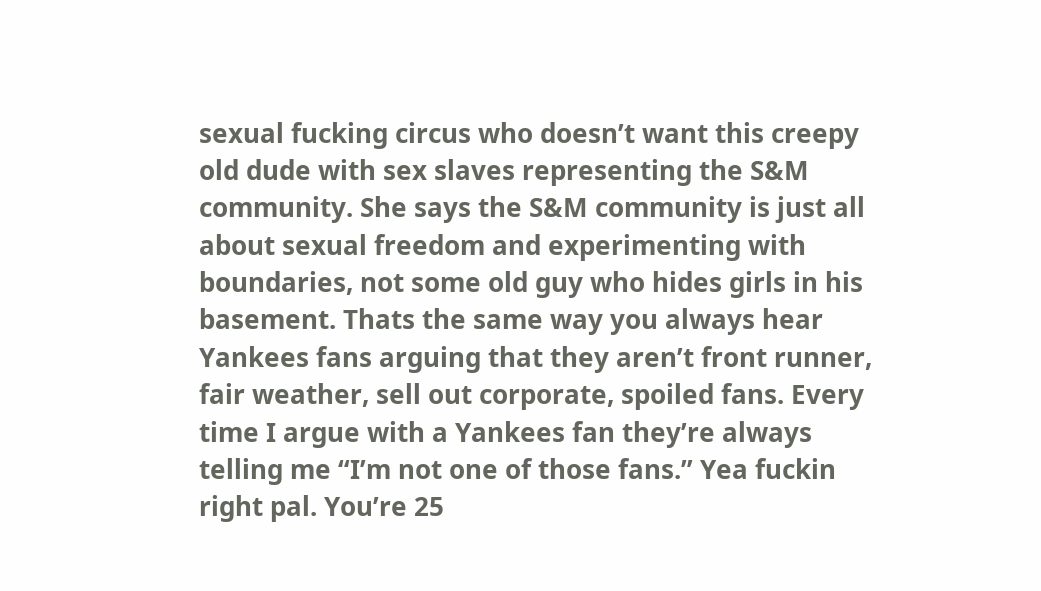sexual fucking circus who doesn’t want this creepy old dude with sex slaves representing the S&M community. She says the S&M community is just all about sexual freedom and experimenting with boundaries, not some old guy who hides girls in his basement. Thats the same way you always hear Yankees fans arguing that they aren’t front runner, fair weather, sell out corporate, spoiled fans. Every time I argue with a Yankees fan they’re always telling me “I’m not one of those fans.” Yea fuckin right pal. You’re 25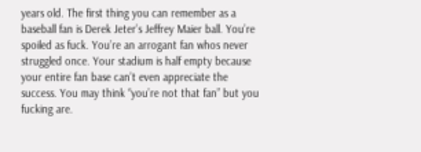years old. The first thing you can remember as a baseball fan is Derek Jeter’s Jeffrey Maier ball. You’re spoiled as fuck. You’re an arrogant fan whos never struggled once. Your stadium is half empty because your entire fan base can’t even appreciate the success. You may think “you’re not that fan” but you fucking are.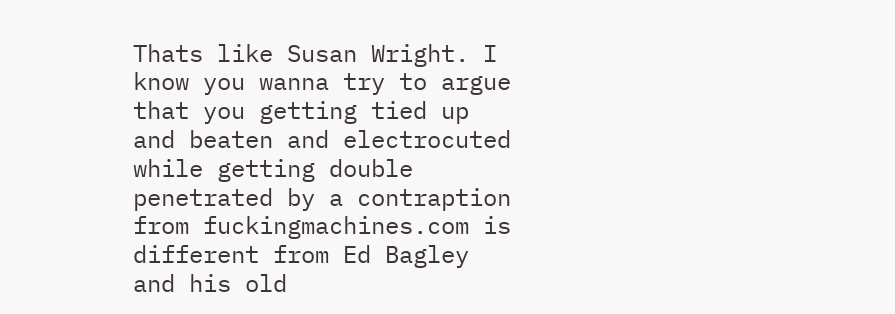Thats like Susan Wright. I know you wanna try to argue that you getting tied up and beaten and electrocuted while getting double penetrated by a contraption from fuckingmachines.com is different from Ed Bagley and his old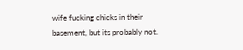wife fucking chicks in their basement, but its probably not.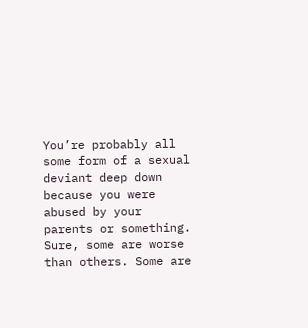You’re probably all some form of a sexual deviant deep down because you were abused by your parents or something. Sure, some are worse than others. Some are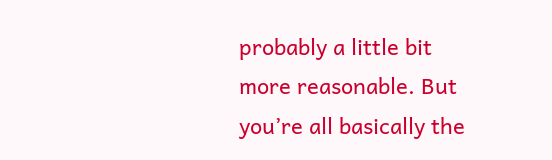probably a little bit more reasonable. But you’re all basically the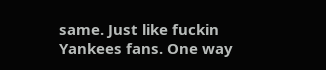same. Just like fuckin Yankees fans. One way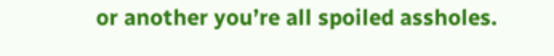or another you’re all spoiled assholes.